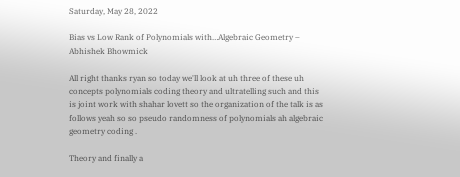Saturday, May 28, 2022

Bias vs Low Rank of Polynomials with…Algebraic Geometry – Abhishek Bhowmick

All right thanks ryan so today we'll look at uh three of these uh concepts polynomials coding theory and ultratelling such and this is joint work with shahar lovett so the organization of the talk is as follows yeah so so pseudo randomness of polynomials ah algebraic geometry coding .

Theory and finally a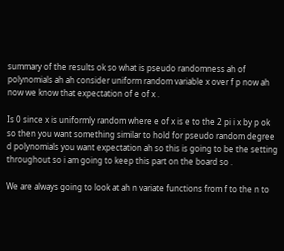summary of the results ok so what is pseudo randomness ah of polynomials ah ah consider uniform random variable x over f p now ah now we know that expectation of e of x .

Is 0 since x is uniformly random where e of x is e to the 2 pi i x by p ok so then you want something similar to hold for pseudo random degree d polynomials you want expectation ah so this is going to be the setting throughout so i am going to keep this part on the board so .

We are always going to look at ah n variate functions from f to the n to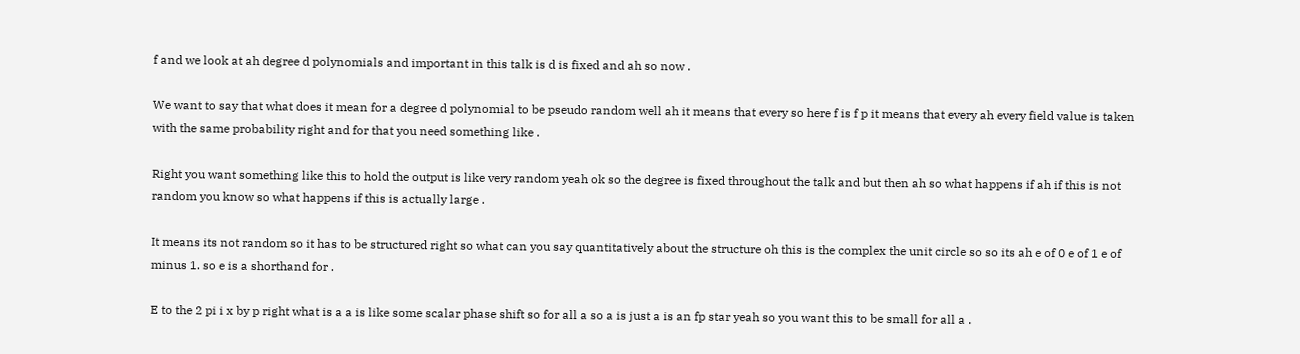f and we look at ah degree d polynomials and important in this talk is d is fixed and ah so now .

We want to say that what does it mean for a degree d polynomial to be pseudo random well ah it means that every so here f is f p it means that every ah every field value is taken with the same probability right and for that you need something like .

Right you want something like this to hold the output is like very random yeah ok so the degree is fixed throughout the talk and but then ah so what happens if ah if this is not random you know so what happens if this is actually large .

It means its not random so it has to be structured right so what can you say quantitatively about the structure oh this is the complex the unit circle so so its ah e of 0 e of 1 e of minus 1. so e is a shorthand for .

E to the 2 pi i x by p right what is a a is like some scalar phase shift so for all a so a is just a is an fp star yeah so you want this to be small for all a .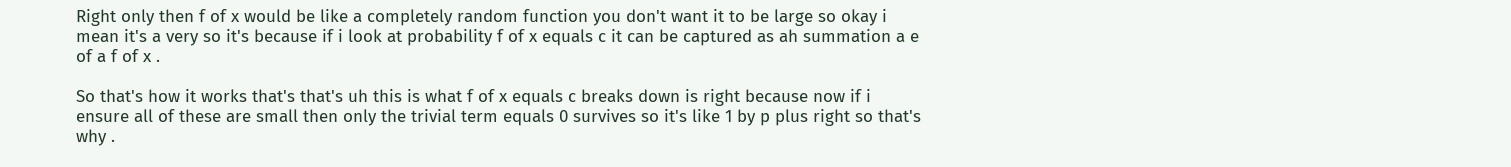Right only then f of x would be like a completely random function you don't want it to be large so okay i mean it's a very so it's because if i look at probability f of x equals c it can be captured as ah summation a e of a f of x .

So that's how it works that's that's uh this is what f of x equals c breaks down is right because now if i ensure all of these are small then only the trivial term equals 0 survives so it's like 1 by p plus right so that's why .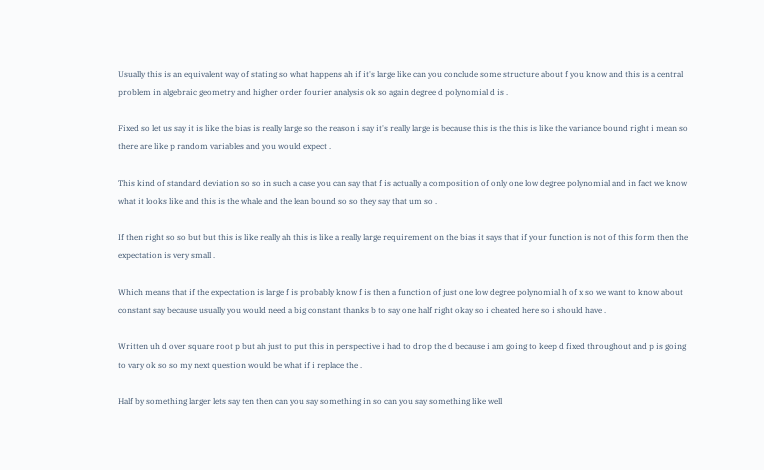Usually this is an equivalent way of stating so what happens ah if it's large like can you conclude some structure about f you know and this is a central problem in algebraic geometry and higher order fourier analysis ok so again degree d polynomial d is .

Fixed so let us say it is like the bias is really large so the reason i say it's really large is because this is the this is like the variance bound right i mean so there are like p random variables and you would expect .

This kind of standard deviation so so in such a case you can say that f is actually a composition of only one low degree polynomial and in fact we know what it looks like and this is the whale and the lean bound so so they say that um so .

If then right so so but but this is like really ah this is like a really large requirement on the bias it says that if your function is not of this form then the expectation is very small .

Which means that if the expectation is large f is probably know f is then a function of just one low degree polynomial h of x so we want to know about constant say because usually you would need a big constant thanks b to say one half right okay so i cheated here so i should have .

Written uh d over square root p but ah just to put this in perspective i had to drop the d because i am going to keep d fixed throughout and p is going to vary ok so so my next question would be what if i replace the .

Half by something larger lets say ten then can you say something in so can you say something like well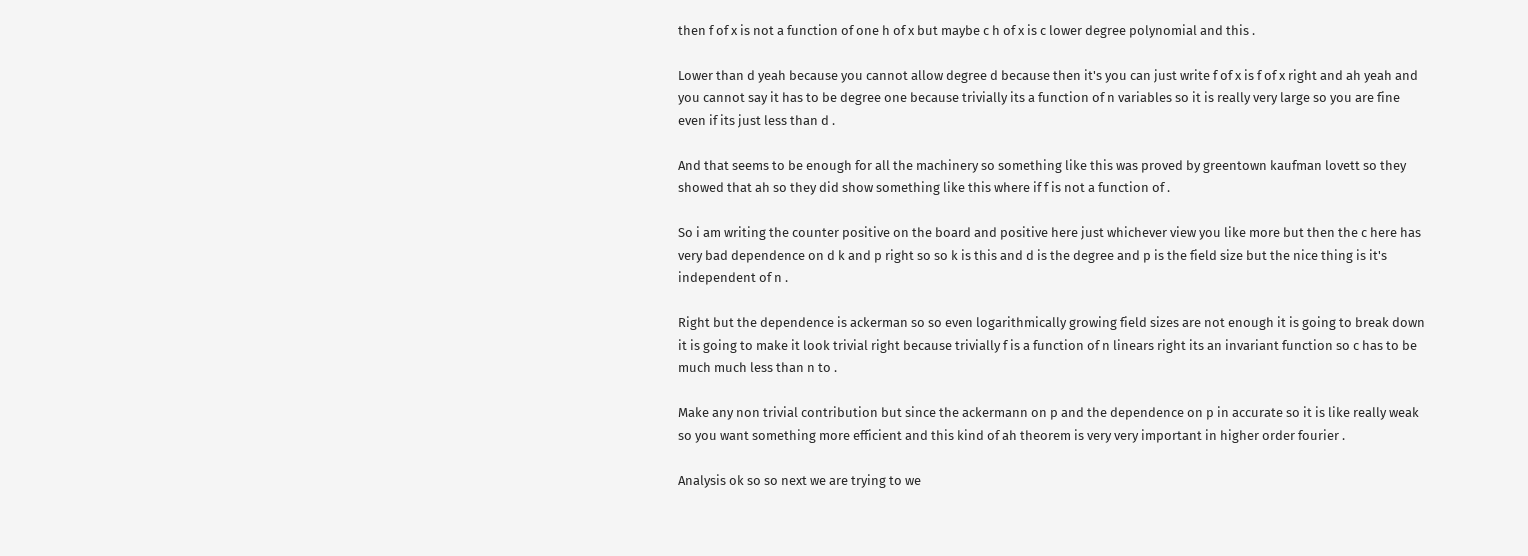then f of x is not a function of one h of x but maybe c h of x is c lower degree polynomial and this .

Lower than d yeah because you cannot allow degree d because then it's you can just write f of x is f of x right and ah yeah and you cannot say it has to be degree one because trivially its a function of n variables so it is really very large so you are fine even if its just less than d .

And that seems to be enough for all the machinery so something like this was proved by greentown kaufman lovett so they showed that ah so they did show something like this where if f is not a function of .

So i am writing the counter positive on the board and positive here just whichever view you like more but then the c here has very bad dependence on d k and p right so so k is this and d is the degree and p is the field size but the nice thing is it's independent of n .

Right but the dependence is ackerman so so even logarithmically growing field sizes are not enough it is going to break down it is going to make it look trivial right because trivially f is a function of n linears right its an invariant function so c has to be much much less than n to .

Make any non trivial contribution but since the ackermann on p and the dependence on p in accurate so it is like really weak so you want something more efficient and this kind of ah theorem is very very important in higher order fourier .

Analysis ok so so next we are trying to we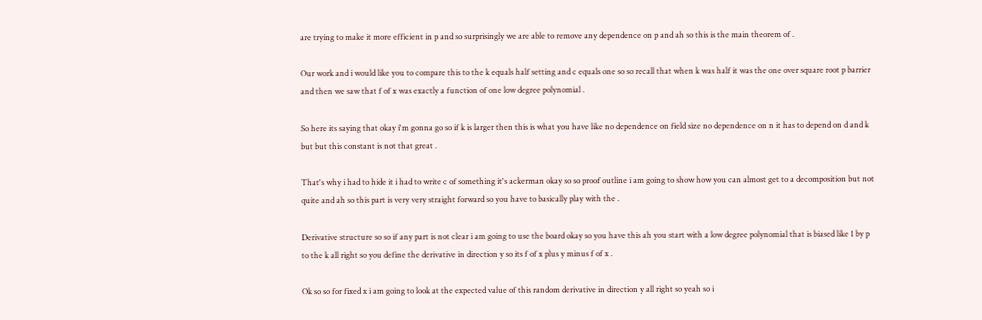are trying to make it more efficient in p and so surprisingly we are able to remove any dependence on p and ah so this is the main theorem of .

Our work and i would like you to compare this to the k equals half setting and c equals one so so recall that when k was half it was the one over square root p barrier and then we saw that f of x was exactly a function of one low degree polynomial .

So here its saying that okay i'm gonna go so if k is larger then this is what you have like no dependence on field size no dependence on n it has to depend on d and k but but this constant is not that great .

That's why i had to hide it i had to write c of something it's ackerman okay so so proof outline i am going to show how you can almost get to a decomposition but not quite and ah so this part is very very straight forward so you have to basically play with the .

Derivative structure so so if any part is not clear i am going to use the board okay so you have this ah you start with a low degree polynomial that is biased like 1 by p to the k all right so you define the derivative in direction y so its f of x plus y minus f of x .

Ok so so for fixed x i am going to look at the expected value of this random derivative in direction y all right so yeah so i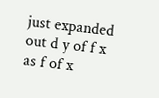just expanded out d y of f x as f of x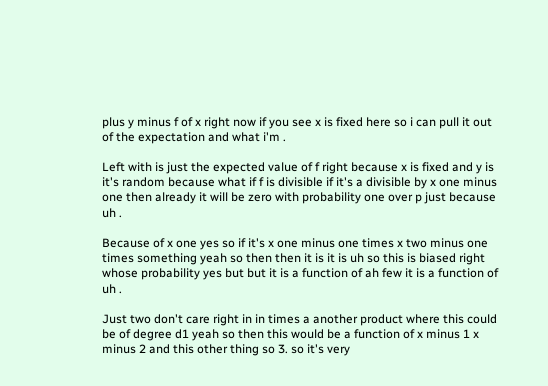plus y minus f of x right now if you see x is fixed here so i can pull it out of the expectation and what i'm .

Left with is just the expected value of f right because x is fixed and y is it's random because what if f is divisible if it's a divisible by x one minus one then already it will be zero with probability one over p just because uh .

Because of x one yes so if it's x one minus one times x two minus one times something yeah so then then it is it is uh so this is biased right whose probability yes but but it is a function of ah few it is a function of uh .

Just two don't care right in in times a another product where this could be of degree d1 yeah so then this would be a function of x minus 1 x minus 2 and this other thing so 3. so it's very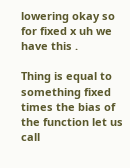lowering okay so for fixed x uh we have this .

Thing is equal to something fixed times the bias of the function let us call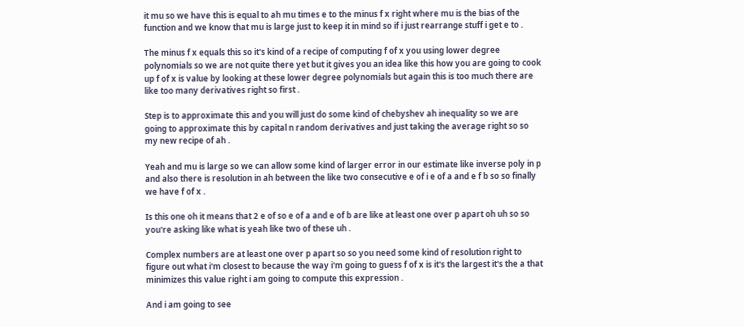it mu so we have this is equal to ah mu times e to the minus f x right where mu is the bias of the function and we know that mu is large just to keep it in mind so if i just rearrange stuff i get e to .

The minus f x equals this so it's kind of a recipe of computing f of x you using lower degree polynomials so we are not quite there yet but it gives you an idea like this how you are going to cook up f of x is value by looking at these lower degree polynomials but again this is too much there are like too many derivatives right so first .

Step is to approximate this and you will just do some kind of chebyshev ah inequality so we are going to approximate this by capital n random derivatives and just taking the average right so so my new recipe of ah .

Yeah and mu is large so we can allow some kind of larger error in our estimate like inverse poly in p and also there is resolution in ah between the like two consecutive e of i e of a and e f b so so finally we have f of x .

Is this one oh it means that 2 e of so e of a and e of b are like at least one over p apart oh uh so so you're asking like what is yeah like two of these uh .

Complex numbers are at least one over p apart so so you need some kind of resolution right to figure out what i'm closest to because the way i'm going to guess f of x is it's the largest it's the a that minimizes this value right i am going to compute this expression .

And i am going to see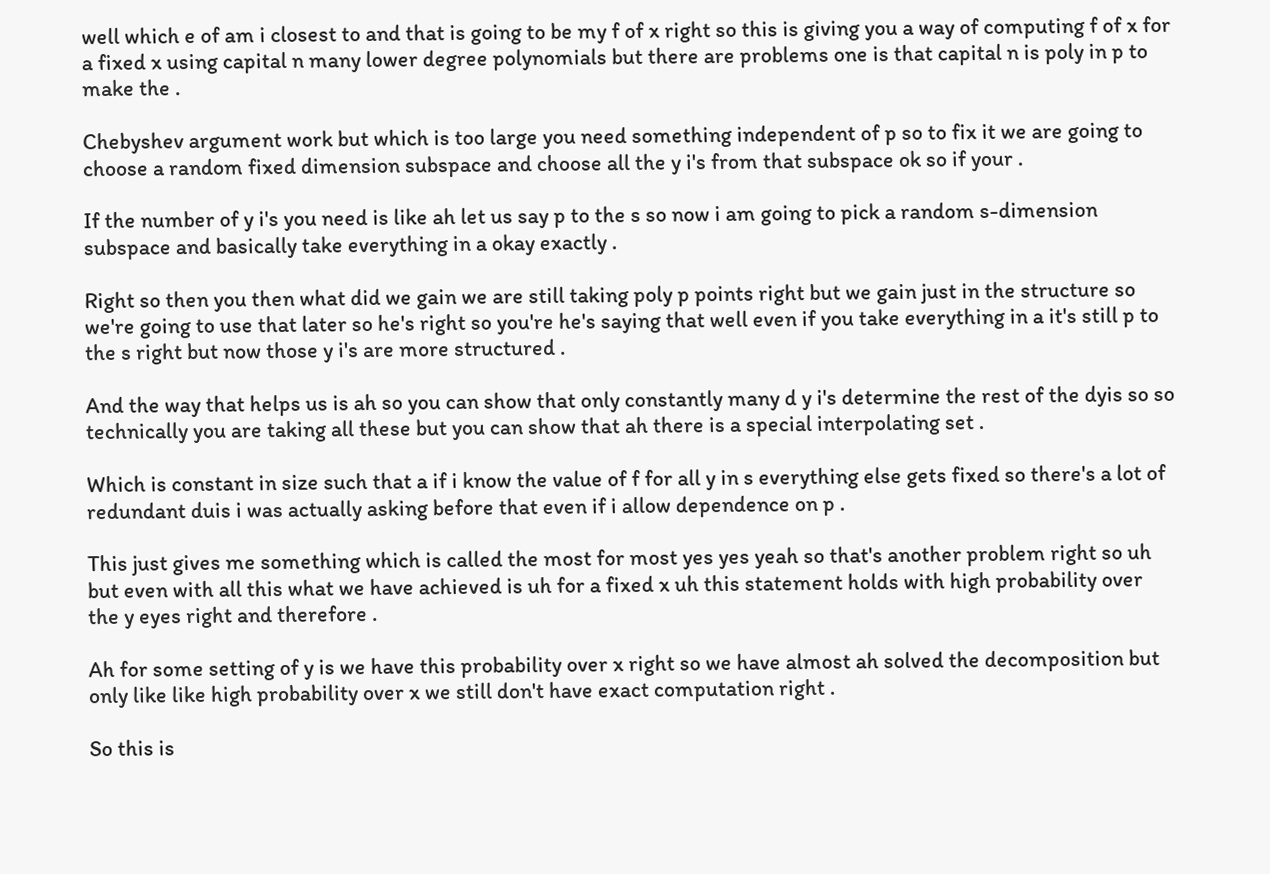well which e of am i closest to and that is going to be my f of x right so this is giving you a way of computing f of x for a fixed x using capital n many lower degree polynomials but there are problems one is that capital n is poly in p to make the .

Chebyshev argument work but which is too large you need something independent of p so to fix it we are going to choose a random fixed dimension subspace and choose all the y i's from that subspace ok so if your .

If the number of y i's you need is like ah let us say p to the s so now i am going to pick a random s-dimension subspace and basically take everything in a okay exactly .

Right so then you then what did we gain we are still taking poly p points right but we gain just in the structure so we're going to use that later so he's right so you're he's saying that well even if you take everything in a it's still p to the s right but now those y i's are more structured .

And the way that helps us is ah so you can show that only constantly many d y i's determine the rest of the dyis so so technically you are taking all these but you can show that ah there is a special interpolating set .

Which is constant in size such that a if i know the value of f for all y in s everything else gets fixed so there's a lot of redundant duis i was actually asking before that even if i allow dependence on p .

This just gives me something which is called the most for most yes yes yeah so that's another problem right so uh but even with all this what we have achieved is uh for a fixed x uh this statement holds with high probability over the y eyes right and therefore .

Ah for some setting of y is we have this probability over x right so we have almost ah solved the decomposition but only like like high probability over x we still don't have exact computation right .

So this is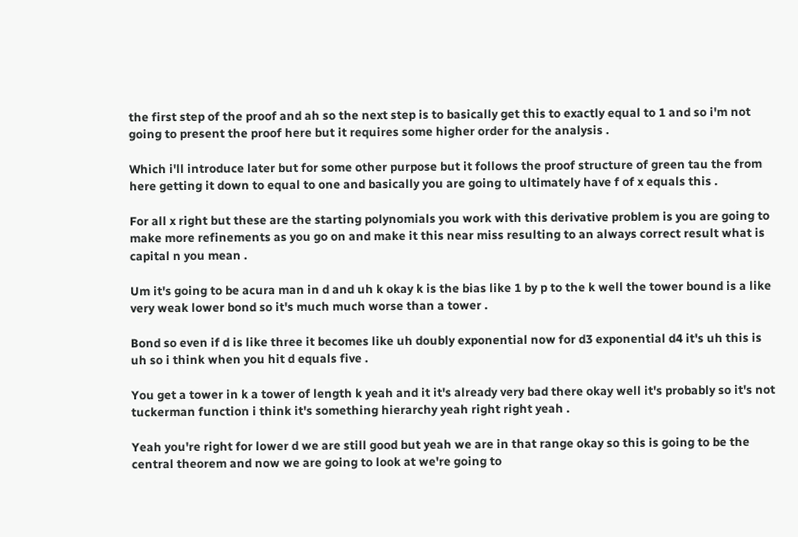the first step of the proof and ah so the next step is to basically get this to exactly equal to 1 and so i'm not going to present the proof here but it requires some higher order for the analysis .

Which i'll introduce later but for some other purpose but it follows the proof structure of green tau the from here getting it down to equal to one and basically you are going to ultimately have f of x equals this .

For all x right but these are the starting polynomials you work with this derivative problem is you are going to make more refinements as you go on and make it this near miss resulting to an always correct result what is capital n you mean .

Um it's going to be acura man in d and uh k okay k is the bias like 1 by p to the k well the tower bound is a like very weak lower bond so it's much much worse than a tower .

Bond so even if d is like three it becomes like uh doubly exponential now for d3 exponential d4 it's uh this is uh so i think when you hit d equals five .

You get a tower in k a tower of length k yeah and it it's already very bad there okay well it's probably so it's not tuckerman function i think it's something hierarchy yeah right right yeah .

Yeah you're right for lower d we are still good but yeah we are in that range okay so this is going to be the central theorem and now we are going to look at we're going to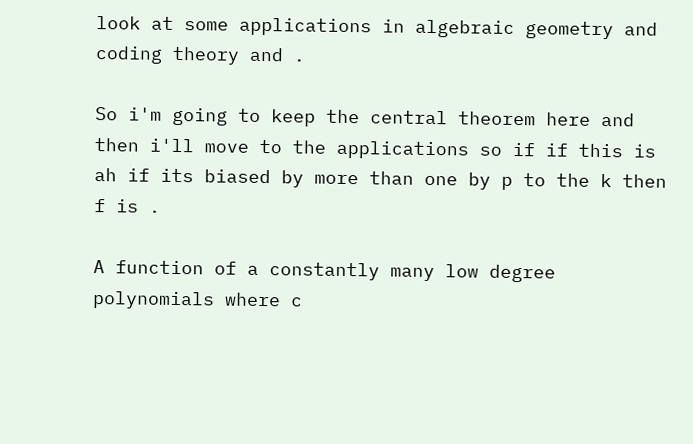look at some applications in algebraic geometry and coding theory and .

So i'm going to keep the central theorem here and then i'll move to the applications so if if this is ah if its biased by more than one by p to the k then f is .

A function of a constantly many low degree polynomials where c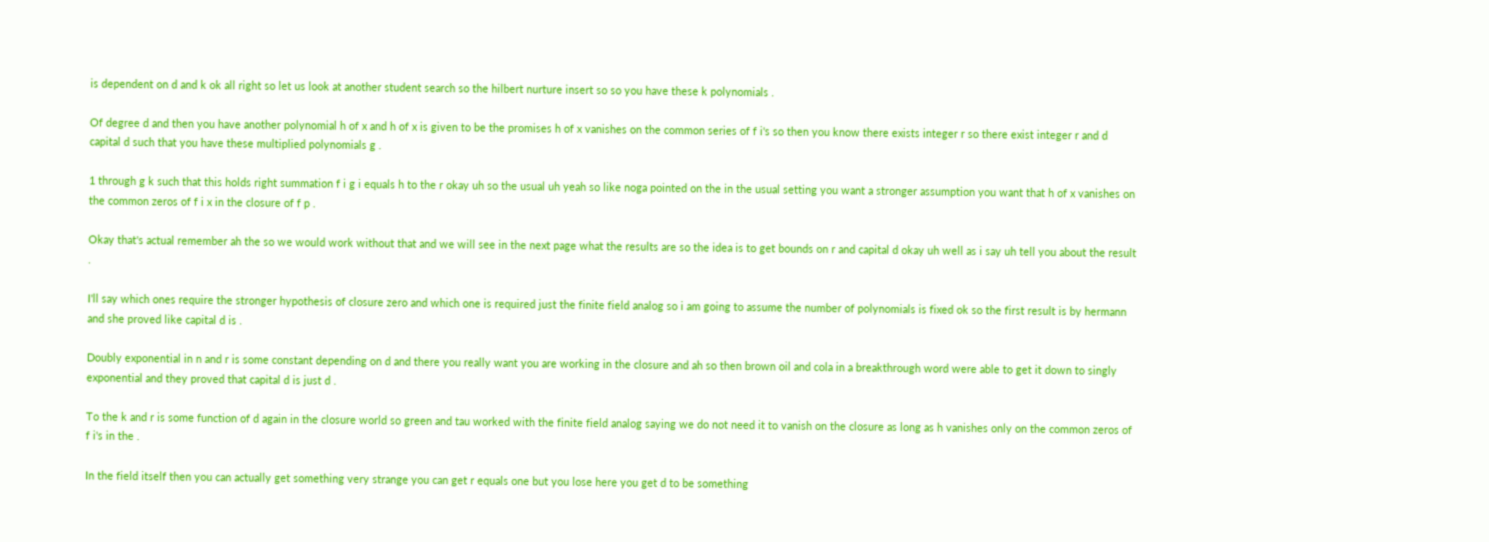is dependent on d and k ok all right so let us look at another student search so the hilbert nurture insert so so you have these k polynomials .

Of degree d and then you have another polynomial h of x and h of x is given to be the promises h of x vanishes on the common series of f i's so then you know there exists integer r so there exist integer r and d capital d such that you have these multiplied polynomials g .

1 through g k such that this holds right summation f i g i equals h to the r okay uh so the usual uh yeah so like noga pointed on the in the usual setting you want a stronger assumption you want that h of x vanishes on the common zeros of f i x in the closure of f p .

Okay that's actual remember ah the so we would work without that and we will see in the next page what the results are so the idea is to get bounds on r and capital d okay uh well as i say uh tell you about the result .

I'll say which ones require the stronger hypothesis of closure zero and which one is required just the finite field analog so i am going to assume the number of polynomials is fixed ok so the first result is by hermann and she proved like capital d is .

Doubly exponential in n and r is some constant depending on d and there you really want you are working in the closure and ah so then brown oil and cola in a breakthrough word were able to get it down to singly exponential and they proved that capital d is just d .

To the k and r is some function of d again in the closure world so green and tau worked with the finite field analog saying we do not need it to vanish on the closure as long as h vanishes only on the common zeros of f i's in the .

In the field itself then you can actually get something very strange you can get r equals one but you lose here you get d to be something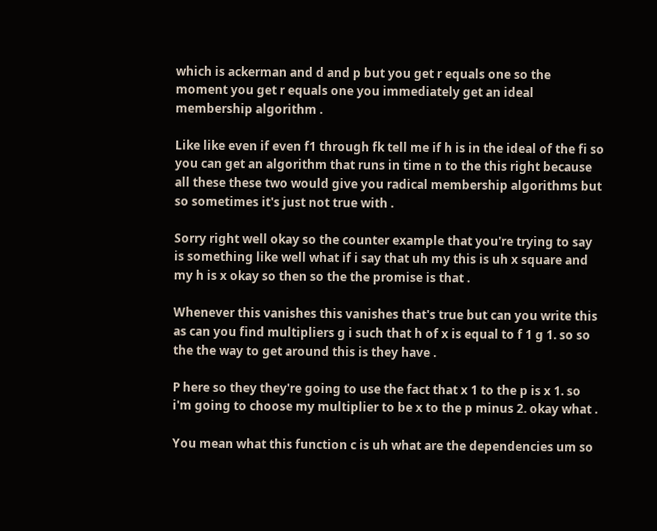which is ackerman and d and p but you get r equals one so the moment you get r equals one you immediately get an ideal membership algorithm .

Like like even if even f1 through fk tell me if h is in the ideal of the fi so you can get an algorithm that runs in time n to the this right because all these these two would give you radical membership algorithms but so sometimes it's just not true with .

Sorry right well okay so the counter example that you're trying to say is something like well what if i say that uh my this is uh x square and my h is x okay so then so the the promise is that .

Whenever this vanishes this vanishes that's true but can you write this as can you find multipliers g i such that h of x is equal to f 1 g 1. so so the the way to get around this is they have .

P here so they they're going to use the fact that x 1 to the p is x 1. so i'm going to choose my multiplier to be x to the p minus 2. okay what .

You mean what this function c is uh what are the dependencies um so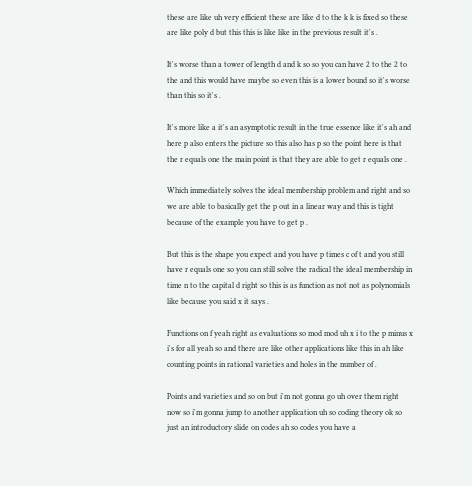these are like uh very efficient these are like d to the k k is fixed so these are like poly d but this this is like like in the previous result it's .

It's worse than a tower of length d and k so so you can have 2 to the 2 to the and this would have maybe so even this is a lower bound so it's worse than this so it's .

It's more like a it's an asymptotic result in the true essence like it's ah and here p also enters the picture so this also has p so the point here is that the r equals one the main point is that they are able to get r equals one .

Which immediately solves the ideal membership problem and right and so we are able to basically get the p out in a linear way and this is tight because of the example you have to get p .

But this is the shape you expect and you have p times c of t and you still have r equals one so you can still solve the radical the ideal membership in time n to the capital d right so this is as function as not not as polynomials like because you said x it says .

Functions on f yeah right as evaluations so mod mod uh x i to the p minus x i's for all yeah so and there are like other applications like this in ah like counting points in rational varieties and holes in the number of .

Points and varieties and so on but i'm not gonna go uh over them right now so i'm gonna jump to another application uh so coding theory ok so just an introductory slide on codes ah so codes you have a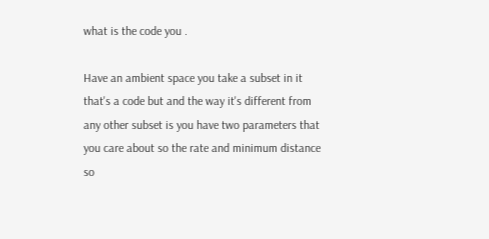what is the code you .

Have an ambient space you take a subset in it that's a code but and the way it's different from any other subset is you have two parameters that you care about so the rate and minimum distance so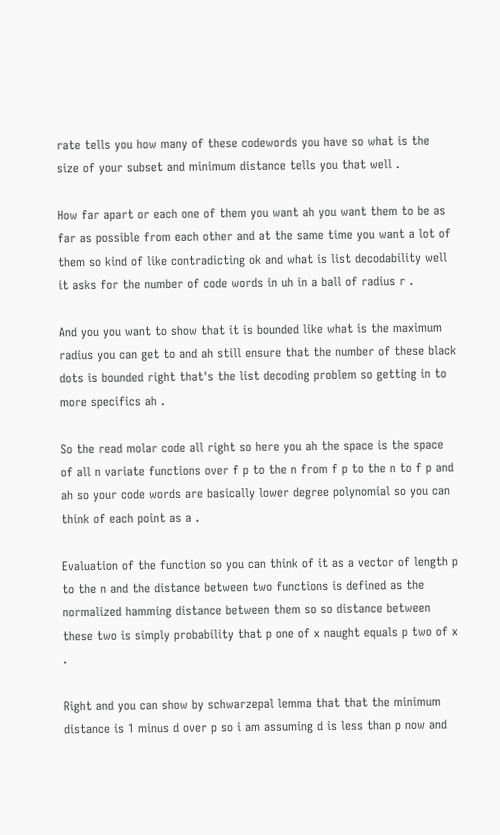rate tells you how many of these codewords you have so what is the size of your subset and minimum distance tells you that well .

How far apart or each one of them you want ah you want them to be as far as possible from each other and at the same time you want a lot of them so kind of like contradicting ok and what is list decodability well it asks for the number of code words in uh in a ball of radius r .

And you you want to show that it is bounded like what is the maximum radius you can get to and ah still ensure that the number of these black dots is bounded right that's the list decoding problem so getting in to more specifics ah .

So the read molar code all right so here you ah the space is the space of all n variate functions over f p to the n from f p to the n to f p and ah so your code words are basically lower degree polynomial so you can think of each point as a .

Evaluation of the function so you can think of it as a vector of length p to the n and the distance between two functions is defined as the normalized hamming distance between them so so distance between these two is simply probability that p one of x naught equals p two of x .

Right and you can show by schwarzepal lemma that that the minimum distance is 1 minus d over p so i am assuming d is less than p now and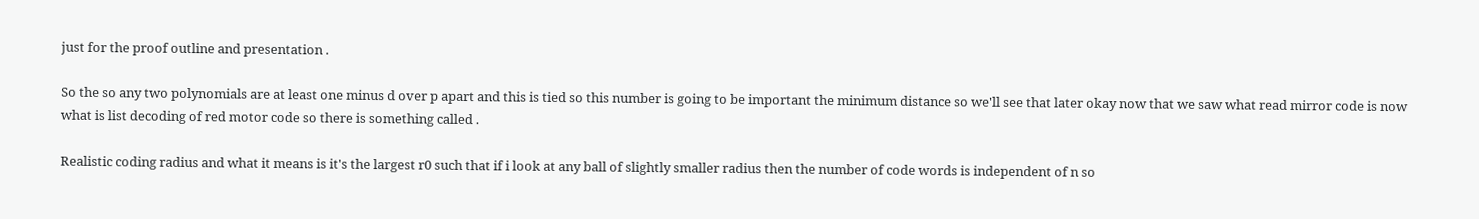just for the proof outline and presentation .

So the so any two polynomials are at least one minus d over p apart and this is tied so this number is going to be important the minimum distance so we'll see that later okay now that we saw what read mirror code is now what is list decoding of red motor code so there is something called .

Realistic coding radius and what it means is it's the largest r0 such that if i look at any ball of slightly smaller radius then the number of code words is independent of n so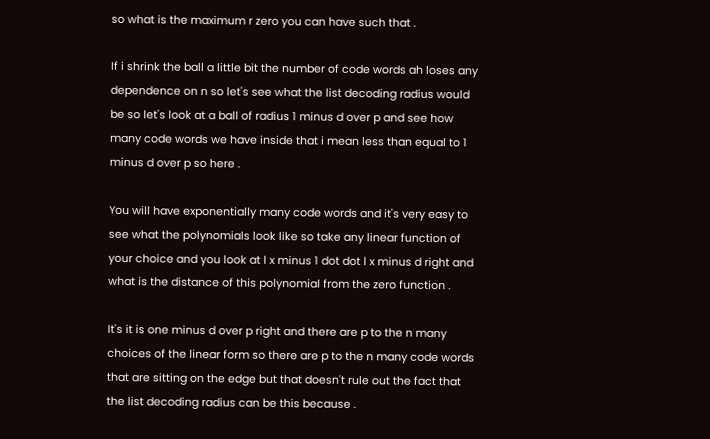so what is the maximum r zero you can have such that .

If i shrink the ball a little bit the number of code words ah loses any dependence on n so let's see what the list decoding radius would be so let's look at a ball of radius 1 minus d over p and see how many code words we have inside that i mean less than equal to 1 minus d over p so here .

You will have exponentially many code words and it's very easy to see what the polynomials look like so take any linear function of your choice and you look at l x minus 1 dot dot l x minus d right and what is the distance of this polynomial from the zero function .

It's it is one minus d over p right and there are p to the n many choices of the linear form so there are p to the n many code words that are sitting on the edge but that doesn't rule out the fact that the list decoding radius can be this because .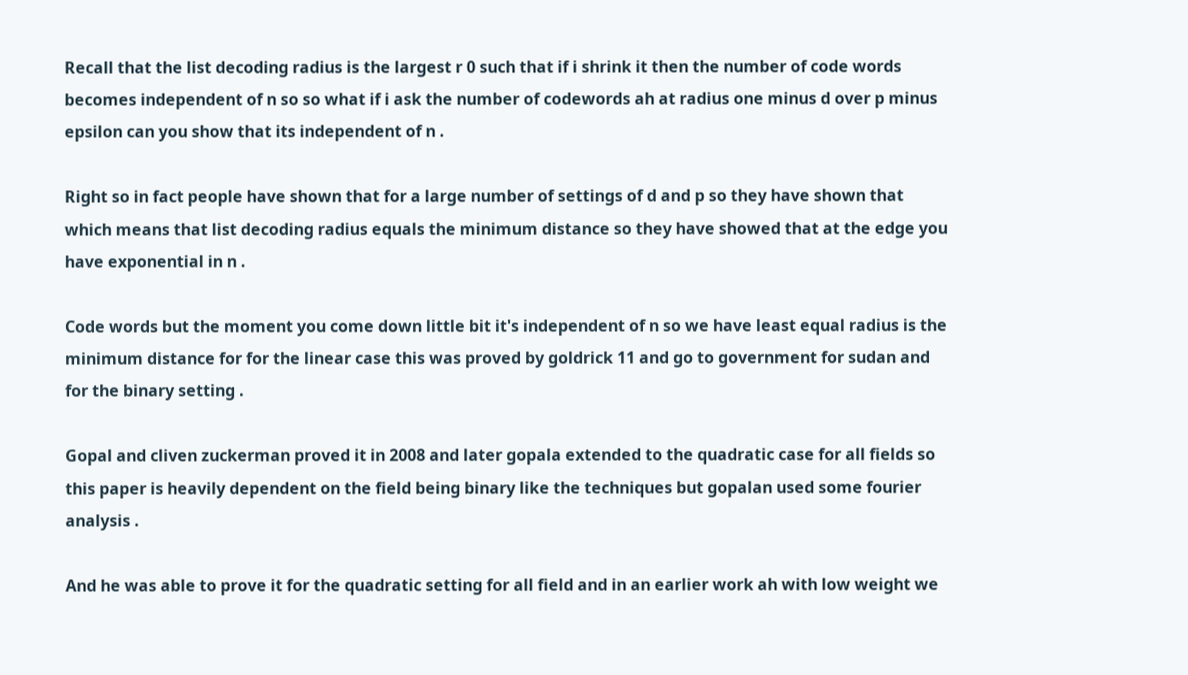Recall that the list decoding radius is the largest r 0 such that if i shrink it then the number of code words becomes independent of n so so what if i ask the number of codewords ah at radius one minus d over p minus epsilon can you show that its independent of n .

Right so in fact people have shown that for a large number of settings of d and p so they have shown that which means that list decoding radius equals the minimum distance so they have showed that at the edge you have exponential in n .

Code words but the moment you come down little bit it's independent of n so we have least equal radius is the minimum distance for for the linear case this was proved by goldrick 11 and go to government for sudan and for the binary setting .

Gopal and cliven zuckerman proved it in 2008 and later gopala extended to the quadratic case for all fields so this paper is heavily dependent on the field being binary like the techniques but gopalan used some fourier analysis .

And he was able to prove it for the quadratic setting for all field and in an earlier work ah with low weight we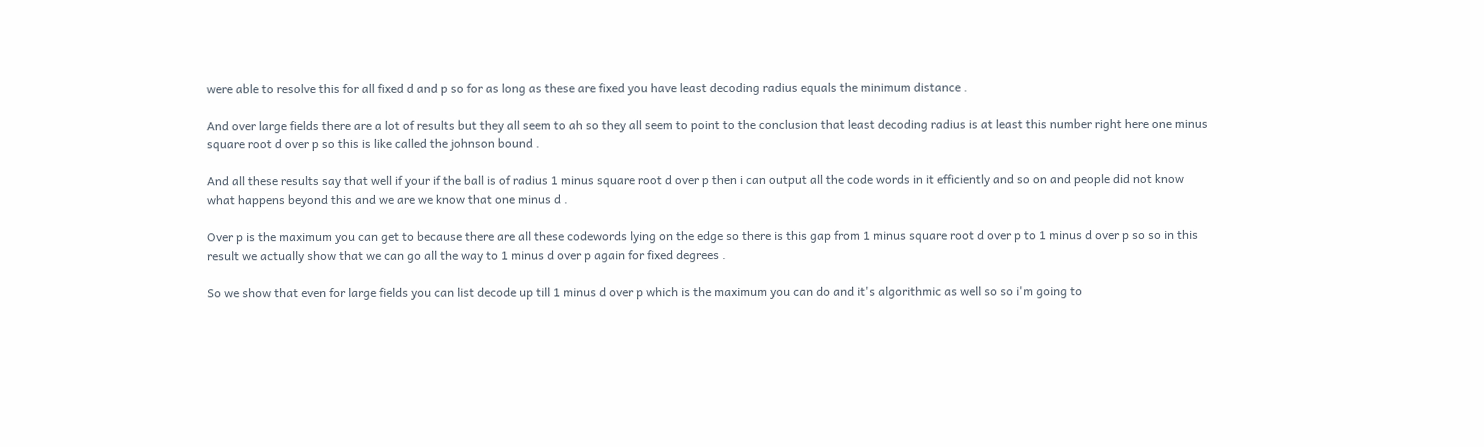were able to resolve this for all fixed d and p so for as long as these are fixed you have least decoding radius equals the minimum distance .

And over large fields there are a lot of results but they all seem to ah so they all seem to point to the conclusion that least decoding radius is at least this number right here one minus square root d over p so this is like called the johnson bound .

And all these results say that well if your if the ball is of radius 1 minus square root d over p then i can output all the code words in it efficiently and so on and people did not know what happens beyond this and we are we know that one minus d .

Over p is the maximum you can get to because there are all these codewords lying on the edge so there is this gap from 1 minus square root d over p to 1 minus d over p so so in this result we actually show that we can go all the way to 1 minus d over p again for fixed degrees .

So we show that even for large fields you can list decode up till 1 minus d over p which is the maximum you can do and it's algorithmic as well so so i'm going to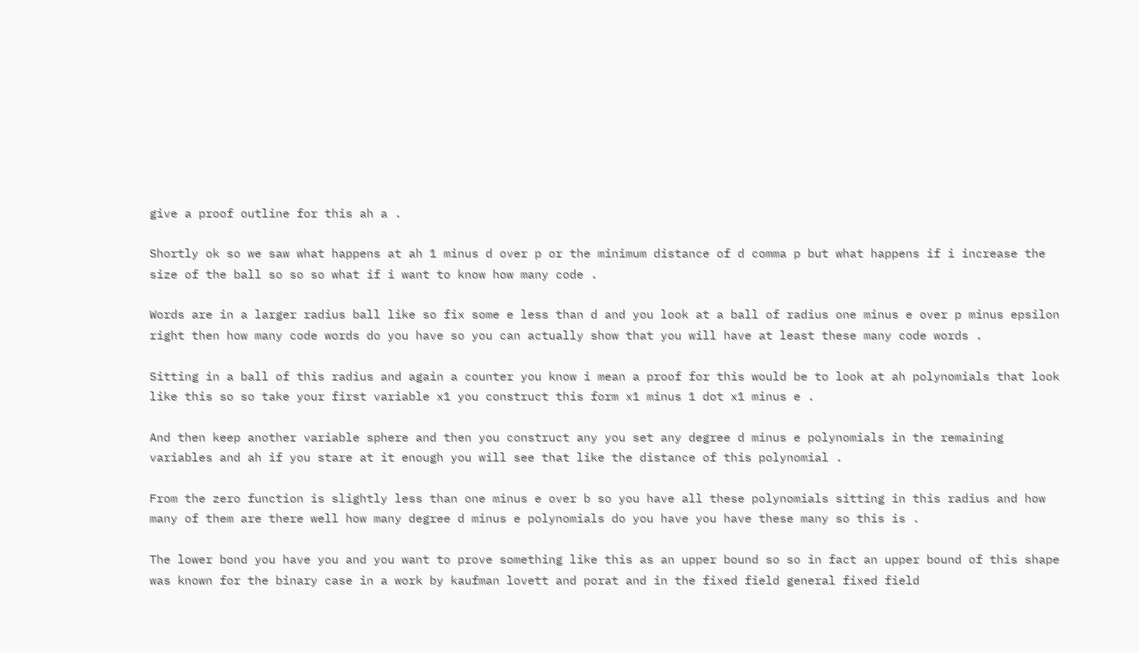give a proof outline for this ah a .

Shortly ok so we saw what happens at ah 1 minus d over p or the minimum distance of d comma p but what happens if i increase the size of the ball so so so what if i want to know how many code .

Words are in a larger radius ball like so fix some e less than d and you look at a ball of radius one minus e over p minus epsilon right then how many code words do you have so you can actually show that you will have at least these many code words .

Sitting in a ball of this radius and again a counter you know i mean a proof for this would be to look at ah polynomials that look like this so so take your first variable x1 you construct this form x1 minus 1 dot x1 minus e .

And then keep another variable sphere and then you construct any you set any degree d minus e polynomials in the remaining variables and ah if you stare at it enough you will see that like the distance of this polynomial .

From the zero function is slightly less than one minus e over b so you have all these polynomials sitting in this radius and how many of them are there well how many degree d minus e polynomials do you have you have these many so this is .

The lower bond you have you and you want to prove something like this as an upper bound so so in fact an upper bound of this shape was known for the binary case in a work by kaufman lovett and porat and in the fixed field general fixed field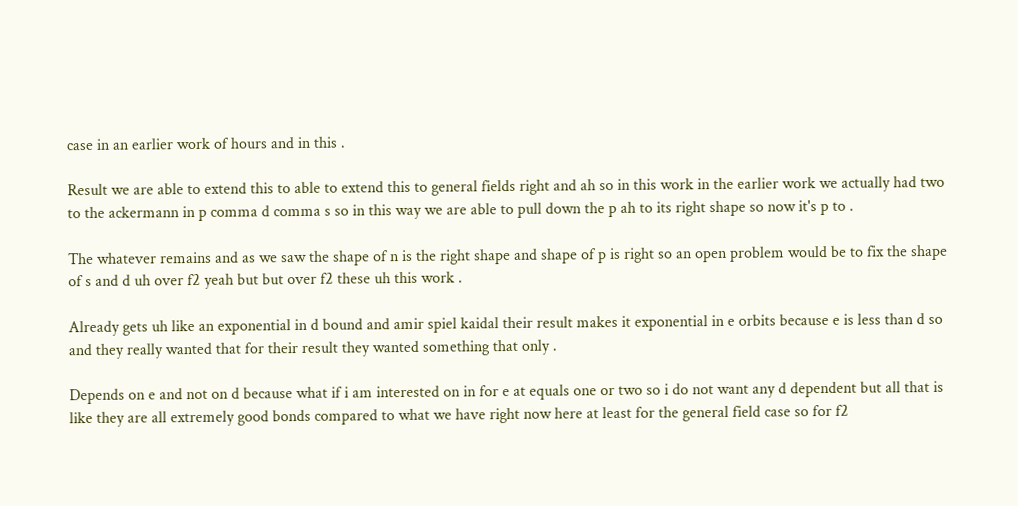case in an earlier work of hours and in this .

Result we are able to extend this to able to extend this to general fields right and ah so in this work in the earlier work we actually had two to the ackermann in p comma d comma s so in this way we are able to pull down the p ah to its right shape so now it's p to .

The whatever remains and as we saw the shape of n is the right shape and shape of p is right so an open problem would be to fix the shape of s and d uh over f2 yeah but but over f2 these uh this work .

Already gets uh like an exponential in d bound and amir spiel kaidal their result makes it exponential in e orbits because e is less than d so and they really wanted that for their result they wanted something that only .

Depends on e and not on d because what if i am interested on in for e at equals one or two so i do not want any d dependent but all that is like they are all extremely good bonds compared to what we have right now here at least for the general field case so for f2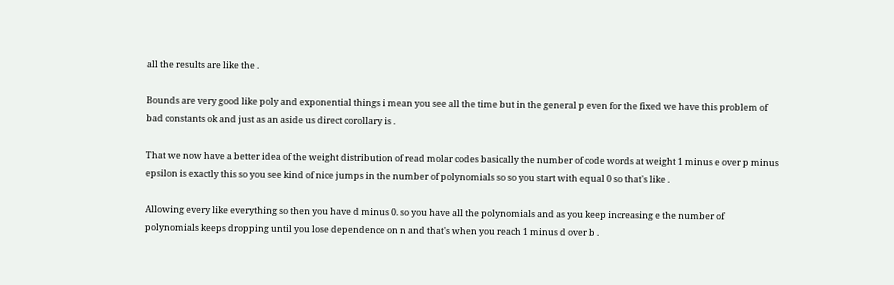all the results are like the .

Bounds are very good like poly and exponential things i mean you see all the time but in the general p even for the fixed we have this problem of bad constants ok and just as an aside us direct corollary is .

That we now have a better idea of the weight distribution of read molar codes basically the number of code words at weight 1 minus e over p minus epsilon is exactly this so you see kind of nice jumps in the number of polynomials so so you start with equal 0 so that's like .

Allowing every like everything so then you have d minus 0. so you have all the polynomials and as you keep increasing e the number of polynomials keeps dropping until you lose dependence on n and that's when you reach 1 minus d over b .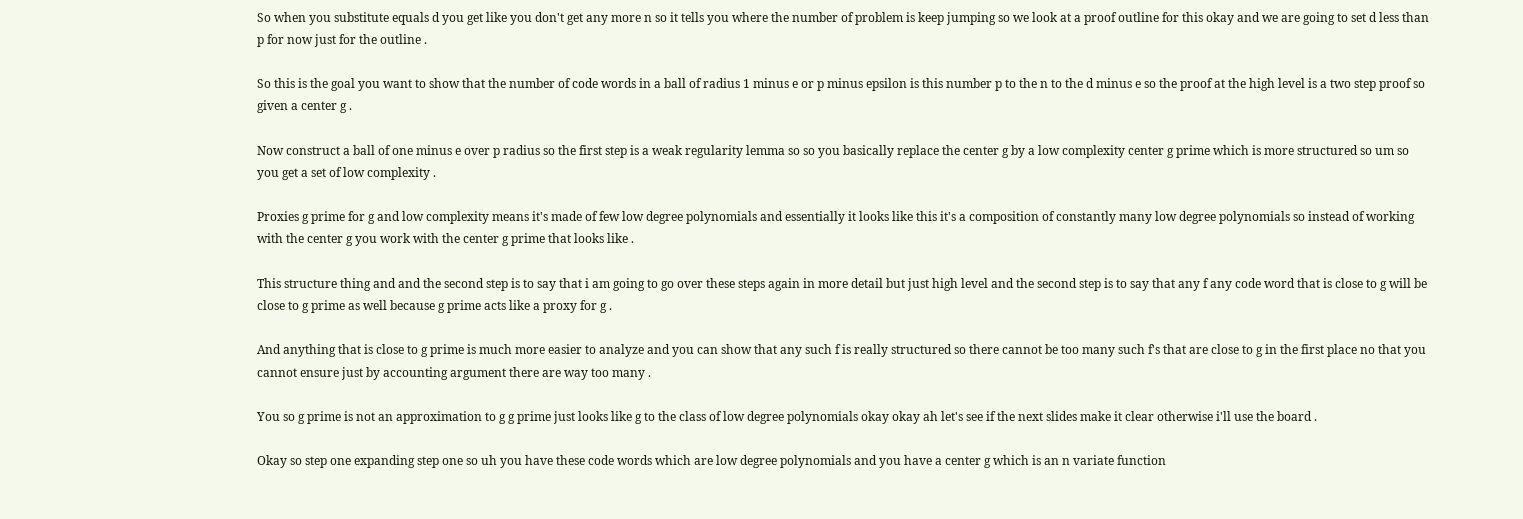So when you substitute equals d you get like you don't get any more n so it tells you where the number of problem is keep jumping so we look at a proof outline for this okay and we are going to set d less than p for now just for the outline .

So this is the goal you want to show that the number of code words in a ball of radius 1 minus e or p minus epsilon is this number p to the n to the d minus e so the proof at the high level is a two step proof so given a center g .

Now construct a ball of one minus e over p radius so the first step is a weak regularity lemma so so you basically replace the center g by a low complexity center g prime which is more structured so um so you get a set of low complexity .

Proxies g prime for g and low complexity means it's made of few low degree polynomials and essentially it looks like this it's a composition of constantly many low degree polynomials so instead of working with the center g you work with the center g prime that looks like .

This structure thing and and the second step is to say that i am going to go over these steps again in more detail but just high level and the second step is to say that any f any code word that is close to g will be close to g prime as well because g prime acts like a proxy for g .

And anything that is close to g prime is much more easier to analyze and you can show that any such f is really structured so there cannot be too many such f's that are close to g in the first place no that you cannot ensure just by accounting argument there are way too many .

You so g prime is not an approximation to g g prime just looks like g to the class of low degree polynomials okay okay ah let's see if the next slides make it clear otherwise i'll use the board .

Okay so step one expanding step one so uh you have these code words which are low degree polynomials and you have a center g which is an n variate function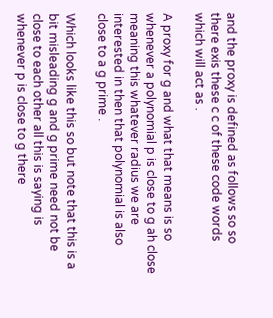and the proxy is defined as follows so so there exis these c c of these code words which will act as .

A proxy for g and what that means is so whenever a polynomial p is close to g ah close meaning this whatever radius we are interested in then that polynomial is also close to a g prime .

Which looks like this so but note that this is a bit misleading g and g prime need not be close to each other all this is saying is whenever p is close to g there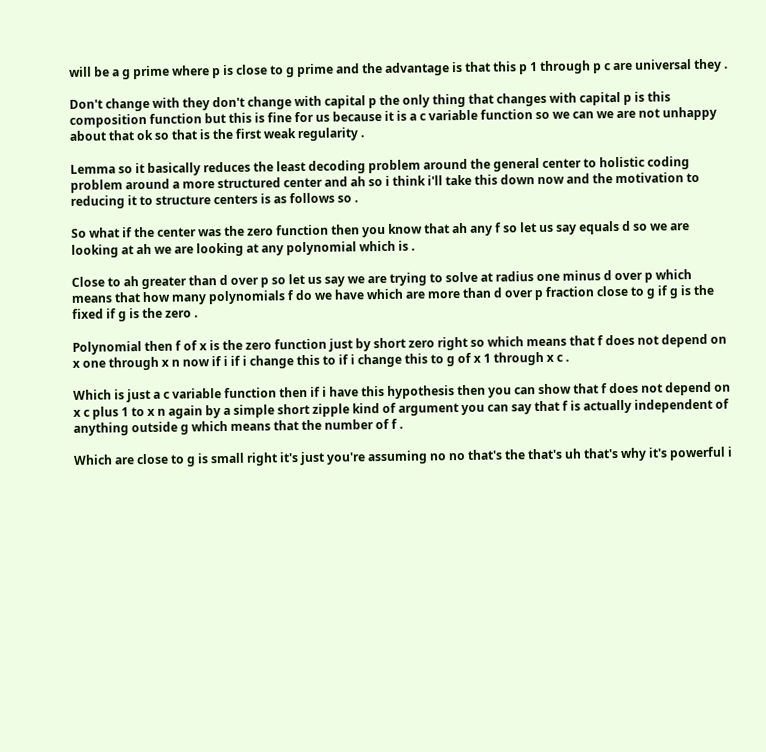will be a g prime where p is close to g prime and the advantage is that this p 1 through p c are universal they .

Don't change with they don't change with capital p the only thing that changes with capital p is this composition function but this is fine for us because it is a c variable function so we can we are not unhappy about that ok so that is the first weak regularity .

Lemma so it basically reduces the least decoding problem around the general center to holistic coding problem around a more structured center and ah so i think i'll take this down now and the motivation to reducing it to structure centers is as follows so .

So what if the center was the zero function then you know that ah any f so let us say equals d so we are looking at ah we are looking at any polynomial which is .

Close to ah greater than d over p so let us say we are trying to solve at radius one minus d over p which means that how many polynomials f do we have which are more than d over p fraction close to g if g is the fixed if g is the zero .

Polynomial then f of x is the zero function just by short zero right so which means that f does not depend on x one through x n now if i if i change this to if i change this to g of x 1 through x c .

Which is just a c variable function then if i have this hypothesis then you can show that f does not depend on x c plus 1 to x n again by a simple short zipple kind of argument you can say that f is actually independent of anything outside g which means that the number of f .

Which are close to g is small right it's just you're assuming no no that's the that's uh that's why it's powerful i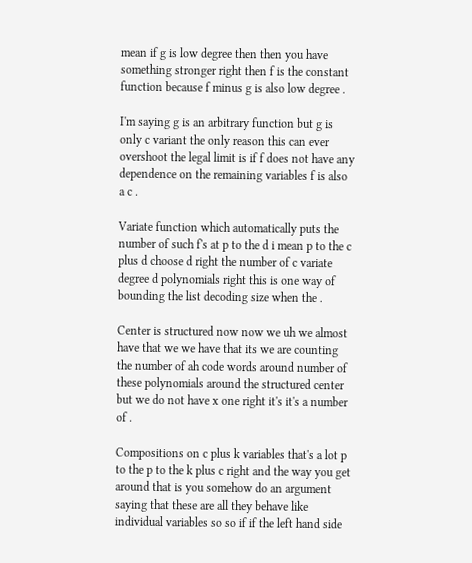mean if g is low degree then then you have something stronger right then f is the constant function because f minus g is also low degree .

I'm saying g is an arbitrary function but g is only c variant the only reason this can ever overshoot the legal limit is if f does not have any dependence on the remaining variables f is also a c .

Variate function which automatically puts the number of such f's at p to the d i mean p to the c plus d choose d right the number of c variate degree d polynomials right this is one way of bounding the list decoding size when the .

Center is structured now now we uh we almost have that we we have that its we are counting the number of ah code words around number of these polynomials around the structured center but we do not have x one right it's it's a number of .

Compositions on c plus k variables that's a lot p to the p to the k plus c right and the way you get around that is you somehow do an argument saying that these are all they behave like individual variables so so if if the left hand side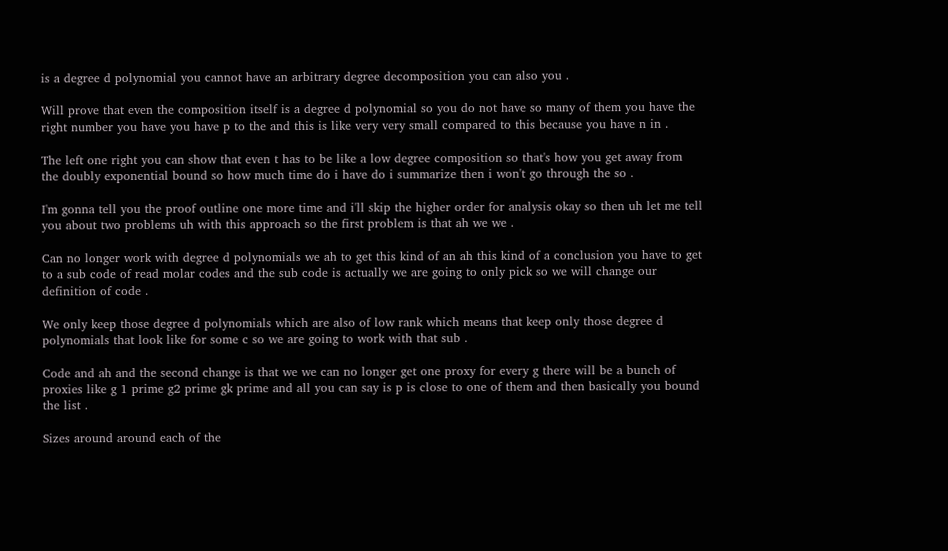is a degree d polynomial you cannot have an arbitrary degree decomposition you can also you .

Will prove that even the composition itself is a degree d polynomial so you do not have so many of them you have the right number you have you have p to the and this is like very very small compared to this because you have n in .

The left one right you can show that even t has to be like a low degree composition so that's how you get away from the doubly exponential bound so how much time do i have do i summarize then i won't go through the so .

I'm gonna tell you the proof outline one more time and i'll skip the higher order for analysis okay so then uh let me tell you about two problems uh with this approach so the first problem is that ah we we .

Can no longer work with degree d polynomials we ah to get this kind of an ah this kind of a conclusion you have to get to a sub code of read molar codes and the sub code is actually we are going to only pick so we will change our definition of code .

We only keep those degree d polynomials which are also of low rank which means that keep only those degree d polynomials that look like for some c so we are going to work with that sub .

Code and ah and the second change is that we we can no longer get one proxy for every g there will be a bunch of proxies like g 1 prime g2 prime gk prime and all you can say is p is close to one of them and then basically you bound the list .

Sizes around around each of the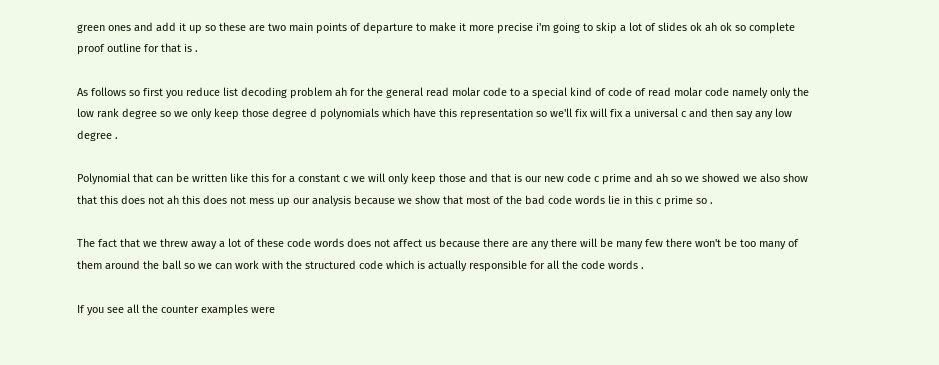green ones and add it up so these are two main points of departure to make it more precise i'm going to skip a lot of slides ok ah ok so complete proof outline for that is .

As follows so first you reduce list decoding problem ah for the general read molar code to a special kind of code of read molar code namely only the low rank degree so we only keep those degree d polynomials which have this representation so we'll fix will fix a universal c and then say any low degree .

Polynomial that can be written like this for a constant c we will only keep those and that is our new code c prime and ah so we showed we also show that this does not ah this does not mess up our analysis because we show that most of the bad code words lie in this c prime so .

The fact that we threw away a lot of these code words does not affect us because there are any there will be many few there won't be too many of them around the ball so we can work with the structured code which is actually responsible for all the code words .

If you see all the counter examples were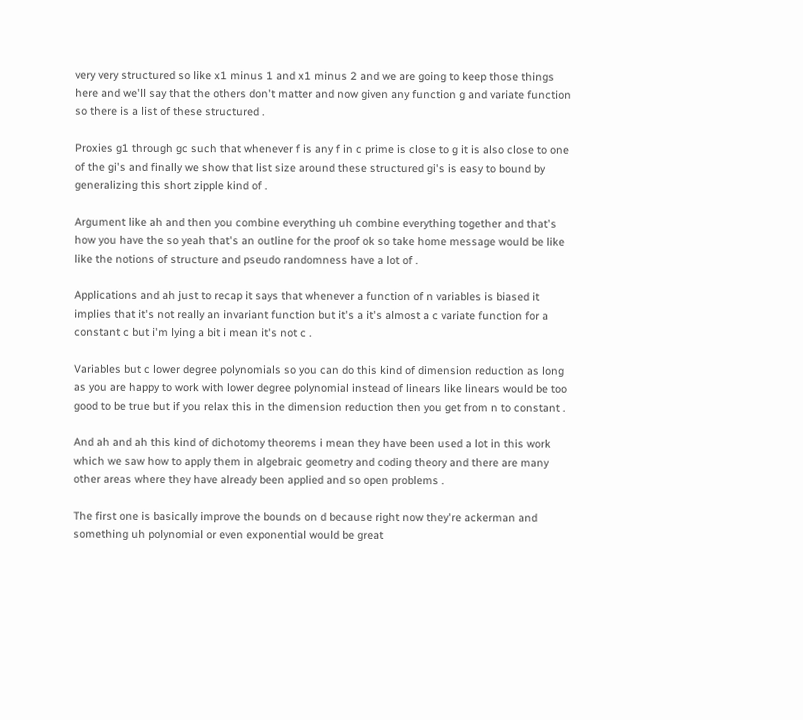very very structured so like x1 minus 1 and x1 minus 2 and we are going to keep those things here and we'll say that the others don't matter and now given any function g and variate function so there is a list of these structured .

Proxies g1 through gc such that whenever f is any f in c prime is close to g it is also close to one of the gi's and finally we show that list size around these structured gi's is easy to bound by generalizing this short zipple kind of .

Argument like ah and then you combine everything uh combine everything together and that's how you have the so yeah that's an outline for the proof ok so take home message would be like like the notions of structure and pseudo randomness have a lot of .

Applications and ah just to recap it says that whenever a function of n variables is biased it implies that it's not really an invariant function but it's a it's almost a c variate function for a constant c but i'm lying a bit i mean it's not c .

Variables but c lower degree polynomials so you can do this kind of dimension reduction as long as you are happy to work with lower degree polynomial instead of linears like linears would be too good to be true but if you relax this in the dimension reduction then you get from n to constant .

And ah and ah this kind of dichotomy theorems i mean they have been used a lot in this work which we saw how to apply them in algebraic geometry and coding theory and there are many other areas where they have already been applied and so open problems .

The first one is basically improve the bounds on d because right now they're ackerman and something uh polynomial or even exponential would be great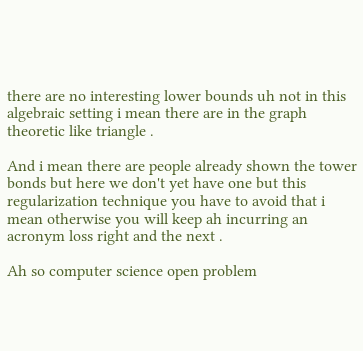there are no interesting lower bounds uh not in this algebraic setting i mean there are in the graph theoretic like triangle .

And i mean there are people already shown the tower bonds but here we don't yet have one but this regularization technique you have to avoid that i mean otherwise you will keep ah incurring an acronym loss right and the next .

Ah so computer science open problem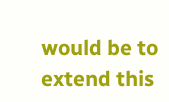would be to extend this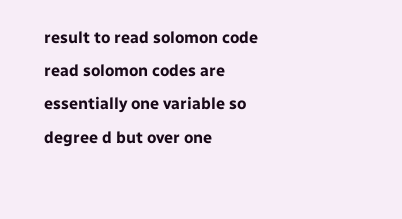result to read solomon code read solomon codes are essentially one variable so degree d but over one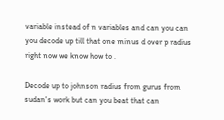variable instead of n variables and can you can you decode up till that one minus d over p radius right now we know how to .

Decode up to johnson radius from gurus from sudan's work but can you beat that can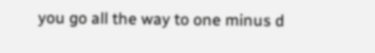you go all the way to one minus d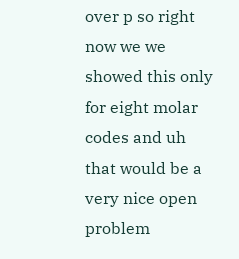over p so right now we we showed this only for eight molar codes and uh that would be a very nice open problem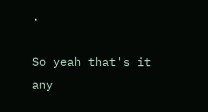.

So yeah that's it any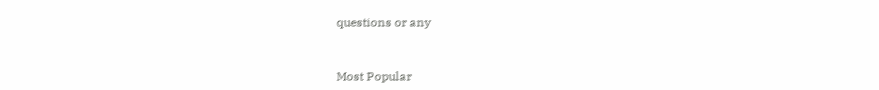questions or any


Most Popular